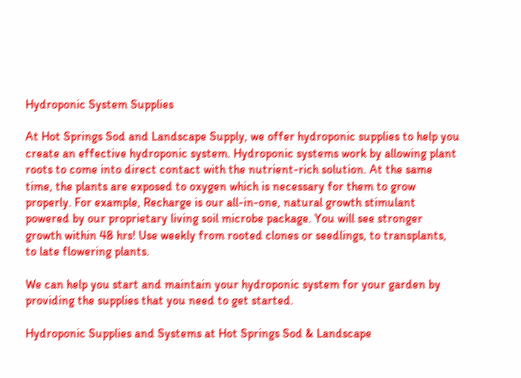Hydroponic System Supplies

At Hot Springs Sod and Landscape Supply, we offer hydroponic supplies to help you create an effective hydroponic system. Hydroponic systems work by allowing plant roots to come into direct contact with the nutrient-rich solution. At the same time, the plants are exposed to oxygen which is necessary for them to grow properly. For example, Recharge is our all-in-one, natural growth stimulant powered by our proprietary living soil microbe package. You will see stronger growth within 48 hrs! Use weekly from rooted clones or seedlings, to transplants, to late flowering plants.

We can help you start and maintain your hydroponic system for your garden by providing the supplies that you need to get started.

Hydroponic Supplies and Systems at Hot Springs Sod & Landscape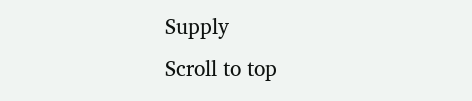Supply
Scroll to top